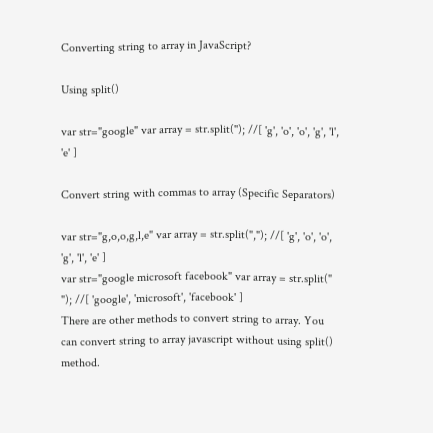Converting string to array in JavaScript?

Using split()

var str="google" var array = str.split(''); //[ 'g', 'o', 'o', 'g', 'l', 'e' ]

Convert string with commas to array (Specific Separators)

var str="g,o,o,g,l,e" var array = str.split(","); //[ 'g', 'o', 'o', 'g', 'l', 'e' ]
var str="google microsoft facebook" var array = str.split(" "); //[ 'google', 'microsoft', 'facebook' ]
There are other methods to convert string to array. You can convert string to array javascript without using split() method.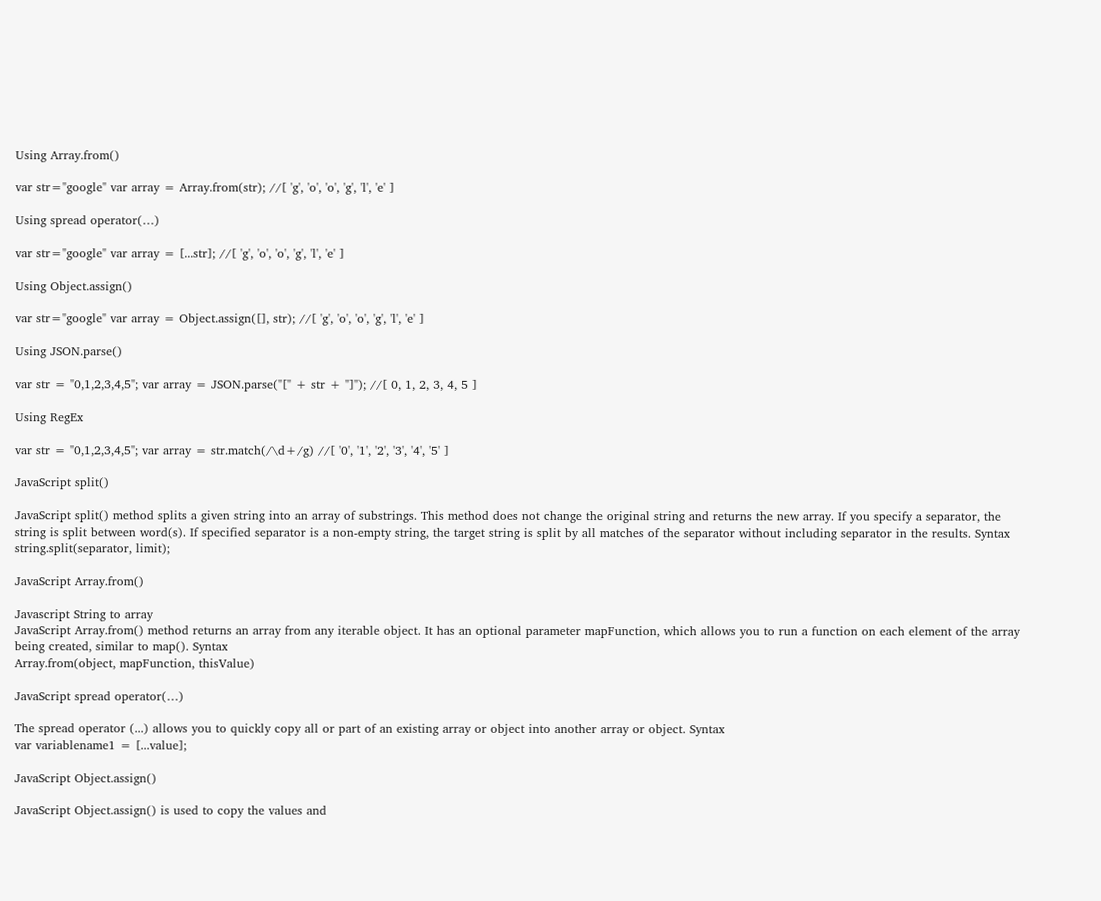Using Array.from()

var str="google" var array = Array.from(str); //[ 'g', 'o', 'o', 'g', 'l', 'e' ]

Using spread operator(…)

var str="google" var array = [...str]; //[ 'g', 'o', 'o', 'g', 'l', 'e' ]

Using Object.assign()

var str="google" var array = Object.assign([], str); //[ 'g', 'o', 'o', 'g', 'l', 'e' ]

Using JSON.parse()

var str = "0,1,2,3,4,5"; var array = JSON.parse("[" + str + "]"); //[ 0, 1, 2, 3, 4, 5 ]

Using RegEx

var str = "0,1,2,3,4,5"; var array = str.match(/\d+/g) //[ '0', '1', '2', '3', '4', '5' ]

JavaScript split()

JavaScript split() method splits a given string into an array of substrings. This method does not change the original string and returns the new array. If you specify a separator, the string is split between word(s). If specified separator is a non-empty string, the target string is split by all matches of the separator without including separator in the results. Syntax
string.split(separator, limit);

JavaScript Array.from()

Javascript String to array
JavaScript Array.from() method returns an array from any iterable object. It has an optional parameter mapFunction, which allows you to run a function on each element of the array being created, similar to map(). Syntax
Array.from(object, mapFunction, thisValue)

JavaScript spread operator(…)

The spread operator (...) allows you to quickly copy all or part of an existing array or object into another array or object. Syntax
var variablename1 = [...value];

JavaScript Object.assign()

JavaScript Object.assign() is used to copy the values and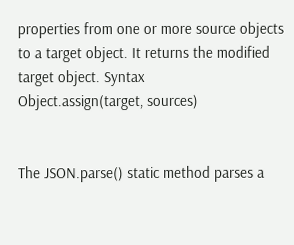properties from one or more source objects to a target object. It returns the modified target object. Syntax
Object.assign(target, sources)


The JSON.parse() static method parses a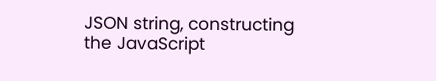JSON string, constructing the JavaScript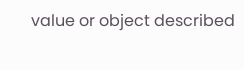value or object described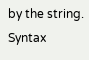by the string. Syntax